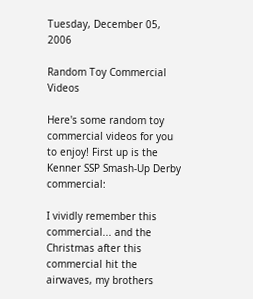Tuesday, December 05, 2006

Random Toy Commercial Videos

Here's some random toy commercial videos for you to enjoy! First up is the Kenner SSP Smash-Up Derby commercial:

I vividly remember this commercial... and the Christmas after this commercial hit the airwaves, my brothers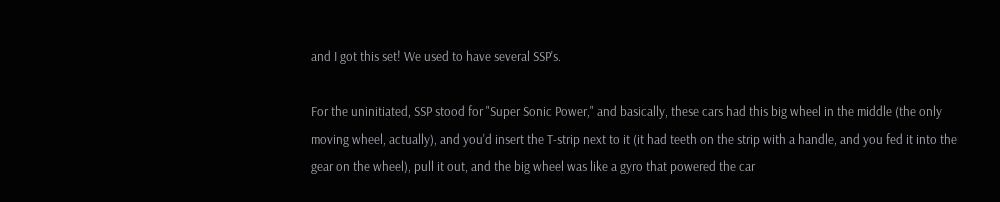and I got this set! We used to have several SSP's.

For the uninitiated, SSP stood for "Super Sonic Power," and basically, these cars had this big wheel in the middle (the only moving wheel, actually), and you'd insert the T-strip next to it (it had teeth on the strip with a handle, and you fed it into the gear on the wheel), pull it out, and the big wheel was like a gyro that powered the car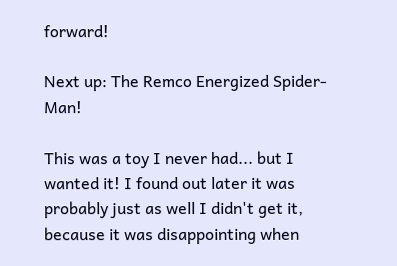forward!

Next up: The Remco Energized Spider-Man!

This was a toy I never had... but I wanted it! I found out later it was probably just as well I didn't get it, because it was disappointing when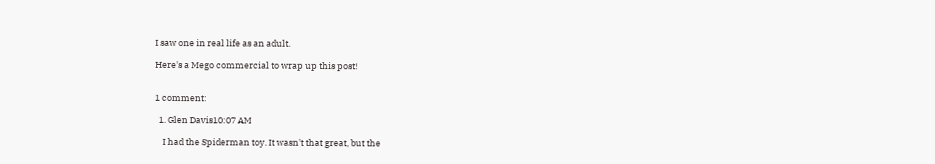I saw one in real life as an adult.

Here's a Mego commercial to wrap up this post!


1 comment:

  1. Glen Davis10:07 AM

    I had the Spiderman toy. It wasn't that great, but the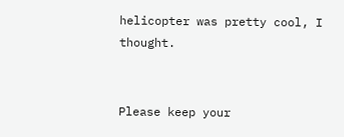helicopter was pretty cool, I thought.


Please keep your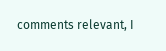comments relevant, I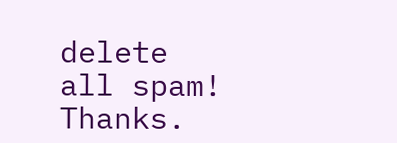delete all spam! Thanks.